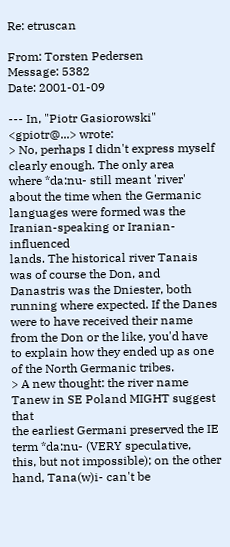Re: etruscan

From: Torsten Pedersen
Message: 5382
Date: 2001-01-09

--- In, "Piotr Gasiorowski" <gpiotr@...> wrote:
> No, perhaps I didn't express myself clearly enough. The only area
where *da:nu- still meant 'river' about the time when the Germanic
languages were formed was the Iranian-speaking or Iranian-influenced
lands. The historical river Tanais was of course the Don, and
Danastris was the Dniester, both running where expected. If the Danes
were to have received their name from the Don or the like, you'd have
to explain how they ended up as one of the North Germanic tribes.
> A new thought: the river name Tanew in SE Poland MIGHT suggest that
the earliest Germani preserved the IE term *da:nu- (VERY speculative,
this, but not impossible); on the other hand, Tana(w)i- can't be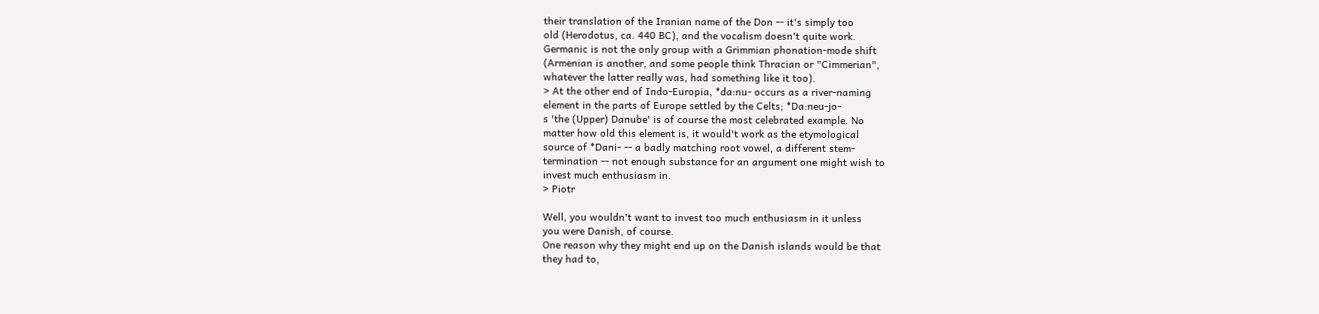their translation of the Iranian name of the Don -- it's simply too
old (Herodotus, ca. 440 BC), and the vocalism doesn't quite work.
Germanic is not the only group with a Grimmian phonation-mode shift
(Armenian is another, and some people think Thracian or "Cimmerian",
whatever the latter really was, had something like it too).
> At the other end of Indo-Europia, *da:nu- occurs as a river-naming
element in the parts of Europe settled by the Celts; *Da:neu-jo-
s 'the (Upper) Danube' is of course the most celebrated example. No
matter how old this element is, it would't work as the etymological
source of *Dani- -- a badly matching root vowel, a different stem-
termination -- not enough substance for an argument one might wish to
invest much enthusiasm in.
> Piotr

Well, you wouldn't want to invest too much enthusiasm in it unless
you were Danish, of course.
One reason why they might end up on the Danish islands would be that
they had to,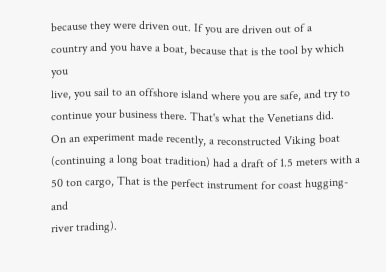because they were driven out. If you are driven out of a
country and you have a boat, because that is the tool by which you
live, you sail to an offshore island where you are safe, and try to
continue your business there. That's what the Venetians did.
On an experiment made recently, a reconstructed Viking boat
(continuing a long boat tradition) had a draft of 1.5 meters with a
50 ton cargo, That is the perfect instrument for coast hugging- and
river trading).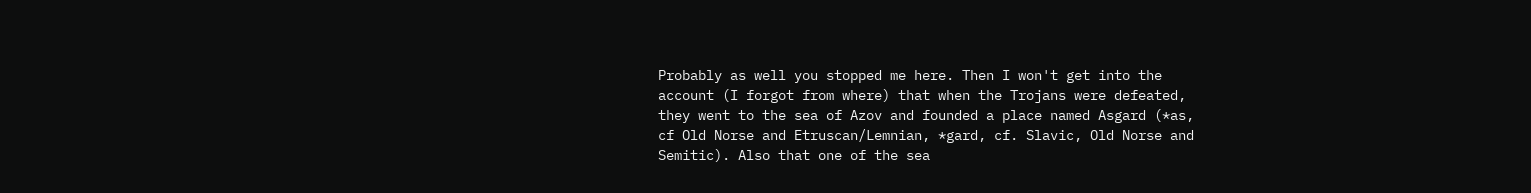Probably as well you stopped me here. Then I won't get into the
account (I forgot from where) that when the Trojans were defeated,
they went to the sea of Azov and founded a place named Asgard (*as,
cf Old Norse and Etruscan/Lemnian, *gard, cf. Slavic, Old Norse and
Semitic). Also that one of the sea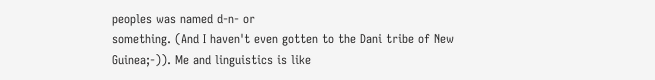peoples was named d-n- or
something. (And I haven't even gotten to the Dani tribe of New
Guinea;-)). Me and linguistics is like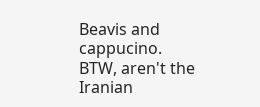Beavis and cappucino.
BTW, aren't the Iranian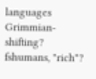languages Grimmian-shifting? fshumans, "rich"?